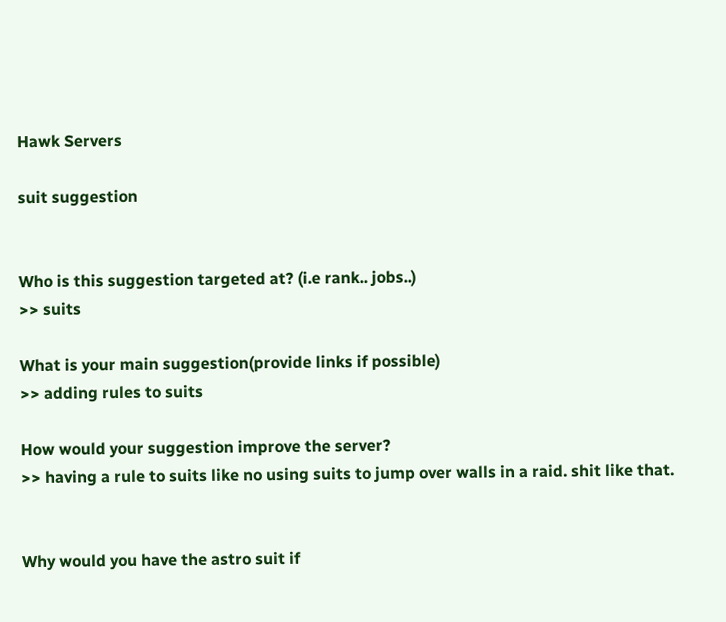Hawk Servers

suit suggestion


Who is this suggestion targeted at? (i.e rank.. jobs..)
>> suits

What is your main suggestion(provide links if possible)
>> adding rules to suits

How would your suggestion improve the server?
>> having a rule to suits like no using suits to jump over walls in a raid. shit like that.


Why would you have the astro suit if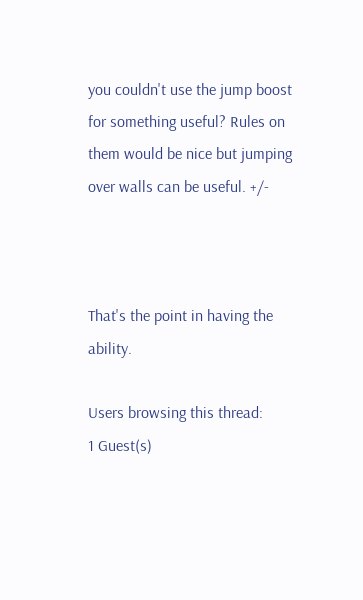you couldn't use the jump boost for something useful? Rules on them would be nice but jumping over walls can be useful. +/-



That's the point in having the ability.

Users browsing this thread:
1 Guest(s)